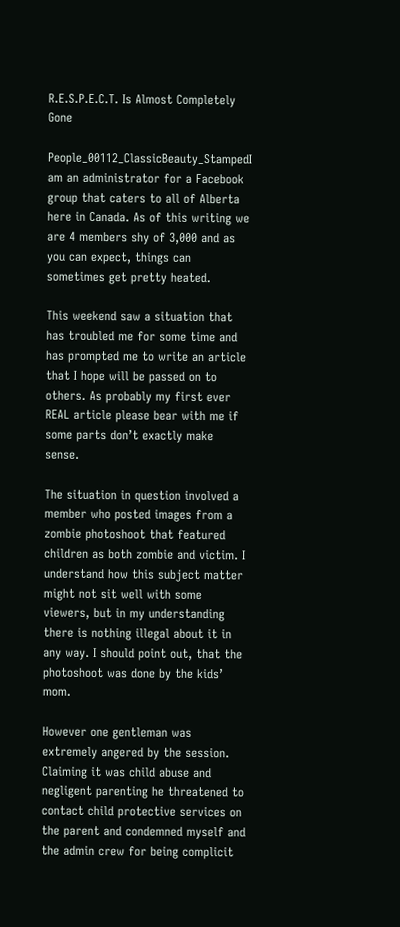R.E.S.P.E.C.T. Is Almost Completely Gone

People_00112_ClassicBeauty_StampedI am an administrator for a Facebook group that caters to all of Alberta here in Canada. As of this writing we are 4 members shy of 3,000 and as you can expect, things can sometimes get pretty heated.

This weekend saw a situation that has troubled me for some time and has prompted me to write an article that I hope will be passed on to others. As probably my first ever REAL article please bear with me if some parts don’t exactly make sense.

The situation in question involved a member who posted images from a zombie photoshoot that featured children as both zombie and victim. I understand how this subject matter might not sit well with some viewers, but in my understanding there is nothing illegal about it in any way. I should point out, that the photoshoot was done by the kids’ mom.

However one gentleman was extremely angered by the session. Claiming it was child abuse and negligent parenting he threatened to contact child protective services on the parent and condemned myself and the admin crew for being complicit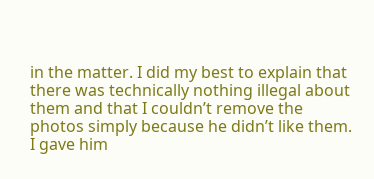in the matter. I did my best to explain that there was technically nothing illegal about them and that I couldn’t remove the photos simply because he didn’t like them. I gave him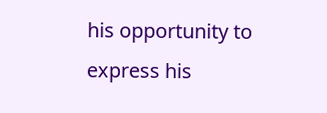his opportunity to express his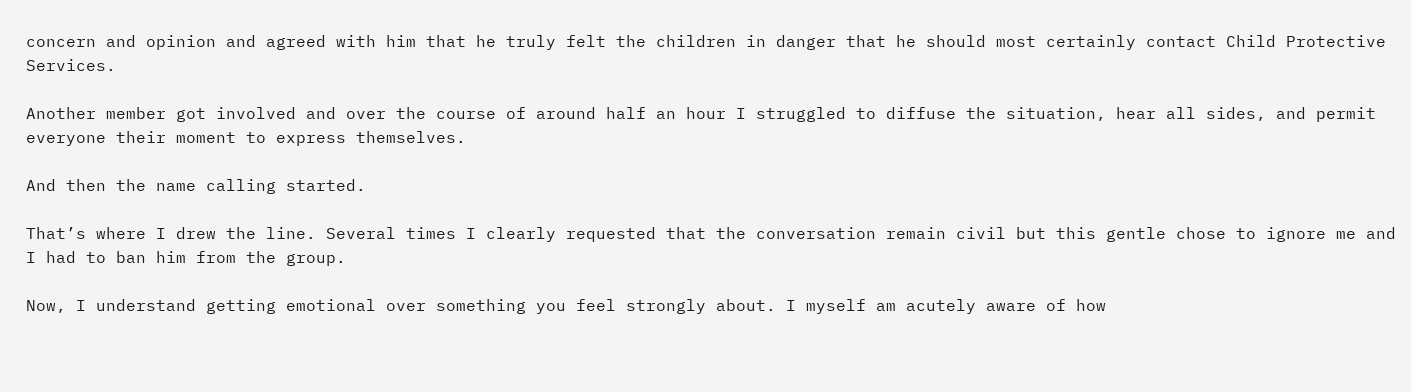concern and opinion and agreed with him that he truly felt the children in danger that he should most certainly contact Child Protective Services.

Another member got involved and over the course of around half an hour I struggled to diffuse the situation, hear all sides, and permit everyone their moment to express themselves.

And then the name calling started.

That’s where I drew the line. Several times I clearly requested that the conversation remain civil but this gentle chose to ignore me and I had to ban him from the group.

Now, I understand getting emotional over something you feel strongly about. I myself am acutely aware of how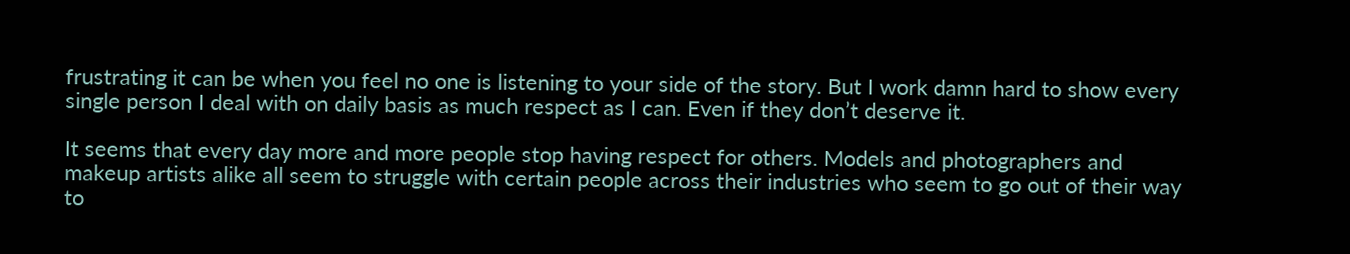frustrating it can be when you feel no one is listening to your side of the story. But I work damn hard to show every single person I deal with on daily basis as much respect as I can. Even if they don’t deserve it.

It seems that every day more and more people stop having respect for others. Models and photographers and makeup artists alike all seem to struggle with certain people across their industries who seem to go out of their way to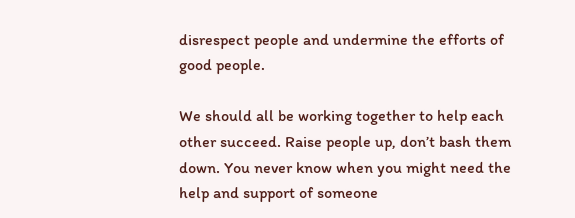disrespect people and undermine the efforts of good people.

We should all be working together to help each other succeed. Raise people up, don’t bash them down. You never know when you might need the help and support of someone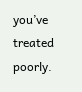you’ve treated poorly.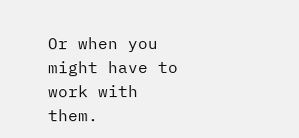Or when you might have to work with them.